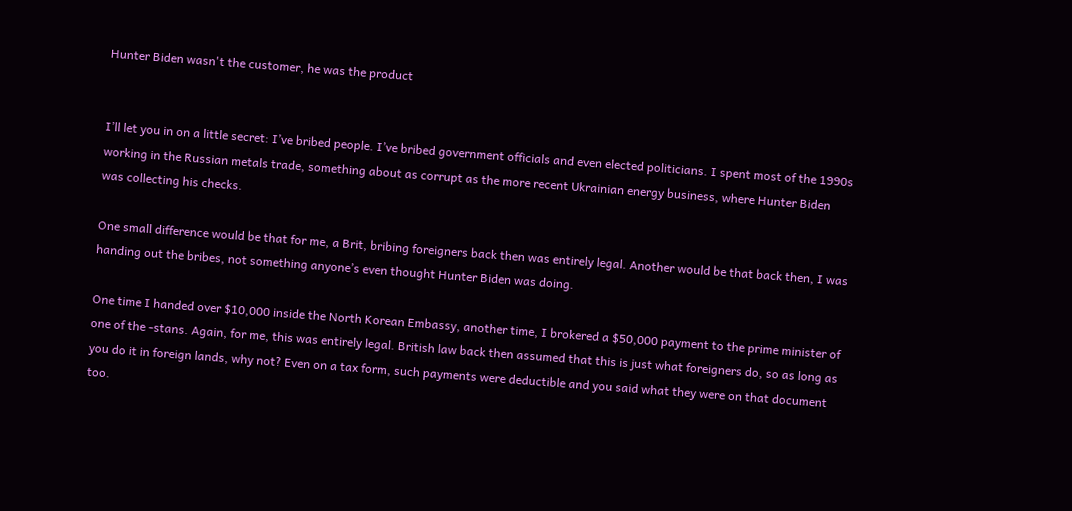Hunter Biden wasn't the customer, he was the product


I’ll let you in on a little secret: I’ve bribed people. I’ve bribed government officials and even elected politicians. I spent most of the 1990s working in the Russian metals trade, something about as corrupt as the more recent Ukrainian energy business, where Hunter Biden was collecting his checks.

One small difference would be that for me, a Brit, bribing foreigners back then was entirely legal. Another would be that back then, I was handing out the bribes, not something anyone’s even thought Hunter Biden was doing.

One time I handed over $10,000 inside the North Korean Embassy, another time, I brokered a $50,000 payment to the prime minister of one of the -stans. Again, for me, this was entirely legal. British law back then assumed that this is just what foreigners do, so as long as you do it in foreign lands, why not? Even on a tax form, such payments were deductible and you said what they were on that document too.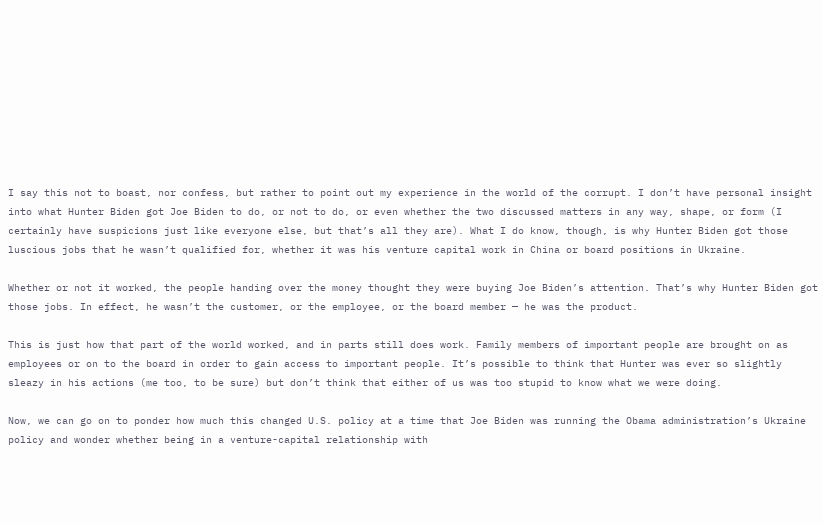I say this not to boast, nor confess, but rather to point out my experience in the world of the corrupt. I don’t have personal insight into what Hunter Biden got Joe Biden to do, or not to do, or even whether the two discussed matters in any way, shape, or form (I certainly have suspicions just like everyone else, but that’s all they are). What I do know, though, is why Hunter Biden got those luscious jobs that he wasn’t qualified for, whether it was his venture capital work in China or board positions in Ukraine.

Whether or not it worked, the people handing over the money thought they were buying Joe Biden’s attention. That’s why Hunter Biden got those jobs. In effect, he wasn’t the customer, or the employee, or the board member — he was the product.

This is just how that part of the world worked, and in parts still does work. Family members of important people are brought on as employees or on to the board in order to gain access to important people. It’s possible to think that Hunter was ever so slightly sleazy in his actions (me too, to be sure) but don’t think that either of us was too stupid to know what we were doing.

Now, we can go on to ponder how much this changed U.S. policy at a time that Joe Biden was running the Obama administration’s Ukraine policy and wonder whether being in a venture-capital relationship with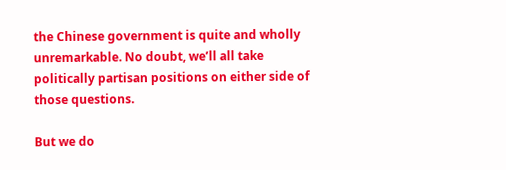the Chinese government is quite and wholly unremarkable. No doubt, we’ll all take politically partisan positions on either side of those questions.

But we do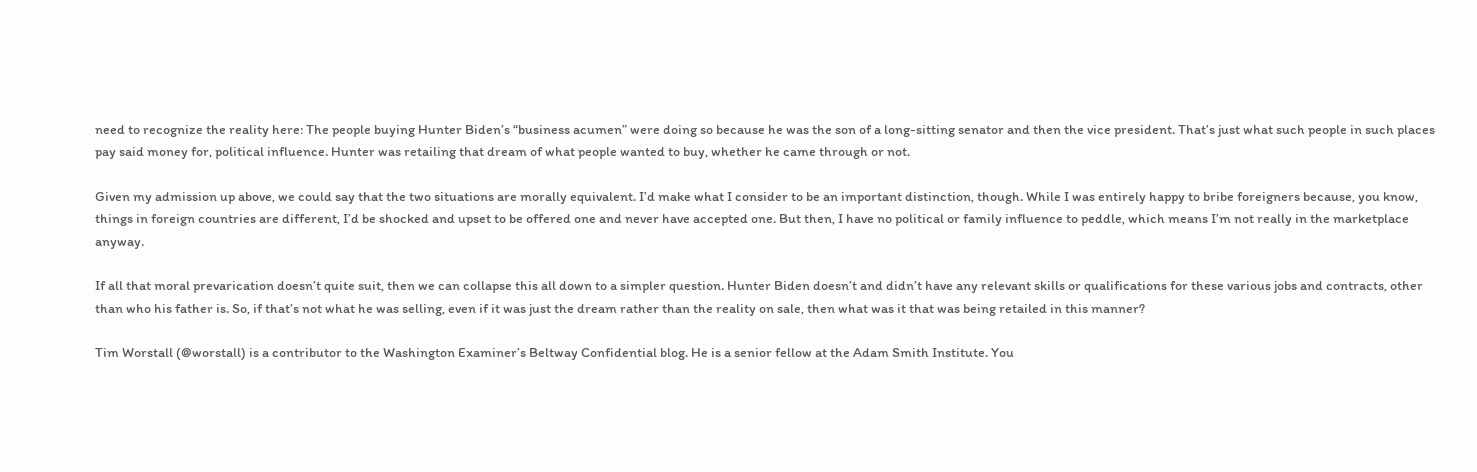need to recognize the reality here: The people buying Hunter Biden’s “business acumen” were doing so because he was the son of a long-sitting senator and then the vice president. That’s just what such people in such places pay said money for, political influence. Hunter was retailing that dream of what people wanted to buy, whether he came through or not.

Given my admission up above, we could say that the two situations are morally equivalent. I’d make what I consider to be an important distinction, though. While I was entirely happy to bribe foreigners because, you know, things in foreign countries are different, I’d be shocked and upset to be offered one and never have accepted one. But then, I have no political or family influence to peddle, which means I’m not really in the marketplace anyway.

If all that moral prevarication doesn’t quite suit, then we can collapse this all down to a simpler question. Hunter Biden doesn’t and didn’t have any relevant skills or qualifications for these various jobs and contracts, other than who his father is. So, if that’s not what he was selling, even if it was just the dream rather than the reality on sale, then what was it that was being retailed in this manner?

Tim Worstall (@worstall) is a contributor to the Washington Examiner’s Beltway Confidential blog. He is a senior fellow at the Adam Smith Institute. You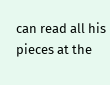can read all his pieces at the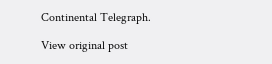Continental Telegraph.

View original post